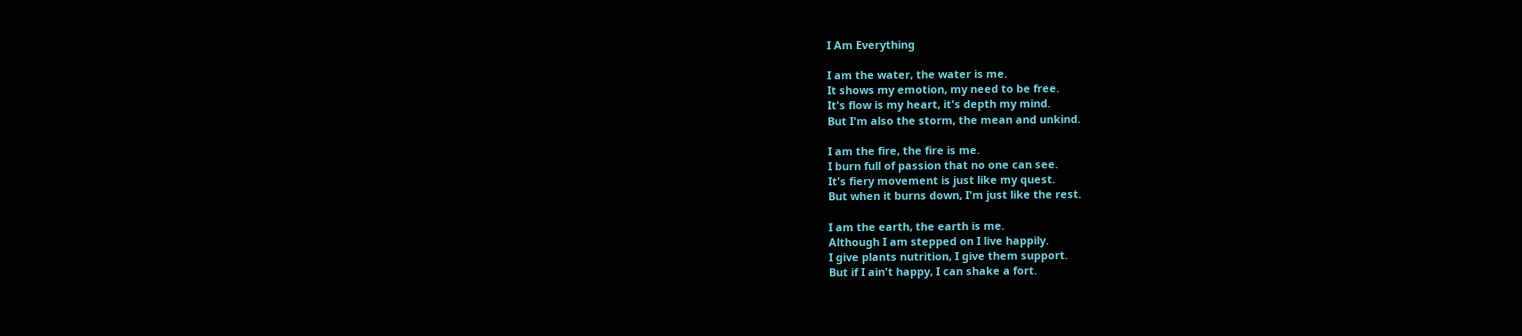I Am Everything

I am the water, the water is me.
It shows my emotion, my need to be free.
It's flow is my heart, it's depth my mind.
But I'm also the storm, the mean and unkind.

I am the fire, the fire is me.
I burn full of passion that no one can see.
It's fiery movement is just like my quest.
But when it burns down, I'm just like the rest.

I am the earth, the earth is me.
Although I am stepped on I live happily.
I give plants nutrition, I give them support.
But if I ain't happy, I can shake a fort.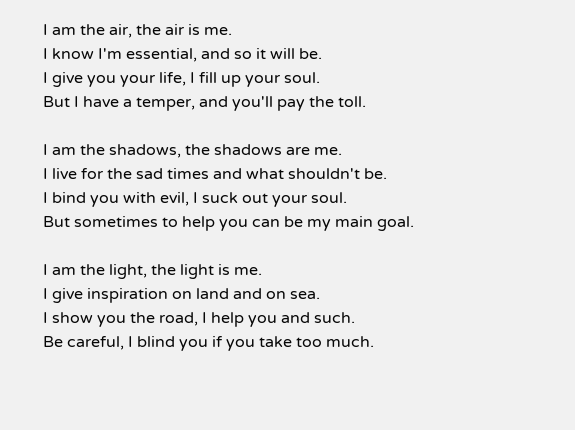I am the air, the air is me.
I know I'm essential, and so it will be.
I give you your life, I fill up your soul.
But I have a temper, and you'll pay the toll.

I am the shadows, the shadows are me.
I live for the sad times and what shouldn't be.
I bind you with evil, I suck out your soul.
But sometimes to help you can be my main goal.

I am the light, the light is me.
I give inspiration on land and on sea.
I show you the road, I help you and such.
Be careful, I blind you if you take too much.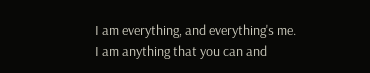I am everything, and everything's me.
I am anything that you can and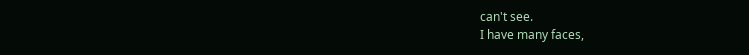can't see.
I have many faces,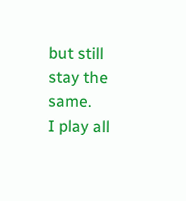but still stay the same.
I play all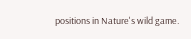positions in Nature's wild game.